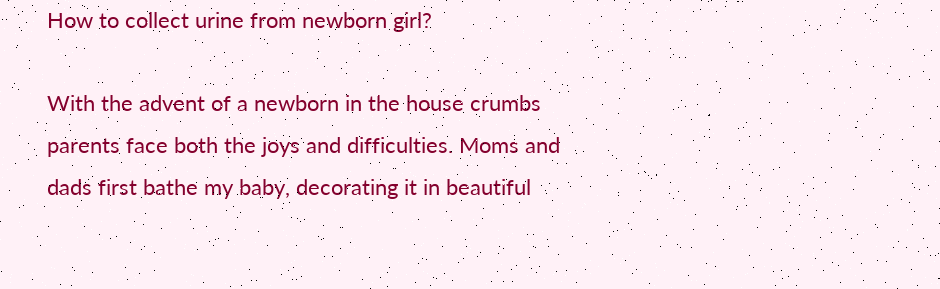How to collect urine from newborn girl?

With the advent of a newborn in the house crumbs parents face both the joys and difficulties. Moms and dads first bathe my baby, decorating it in beautiful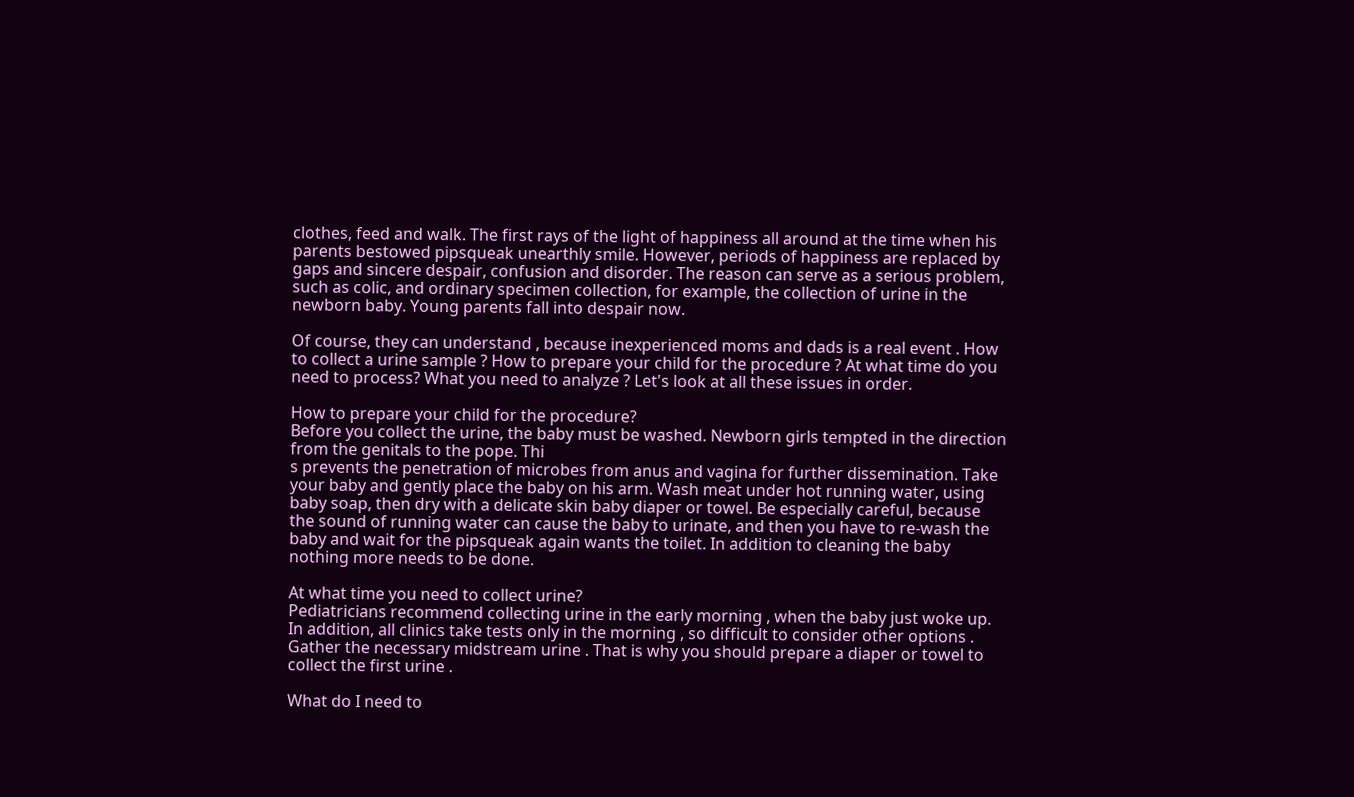clothes, feed and walk. The first rays of the light of happiness all around at the time when his parents bestowed pipsqueak unearthly smile. However, periods of happiness are replaced by gaps and sincere despair, confusion and disorder. The reason can serve as a serious problem, such as colic, and ordinary specimen collection, for example, the collection of urine in the newborn baby. Young parents fall into despair now.

Of course, they can understand , because inexperienced moms and dads is a real event . How to collect a urine sample ? How to prepare your child for the procedure ? At what time do you need to process? What you need to analyze ? Let's look at all these issues in order.

How to prepare your child for the procedure?
Before you collect the urine, the baby must be washed. Newborn girls tempted in the direction from the genitals to the pope. Thi
s prevents the penetration of microbes from anus and vagina for further dissemination. Take your baby and gently place the baby on his arm. Wash meat under hot running water, using baby soap, then dry with a delicate skin baby diaper or towel. Be especially careful, because the sound of running water can cause the baby to urinate, and then you have to re-wash the baby and wait for the pipsqueak again wants the toilet. In addition to cleaning the baby nothing more needs to be done.

At what time you need to collect urine?
Pediatricians recommend collecting urine in the early morning , when the baby just woke up. In addition, all clinics take tests only in the morning , so difficult to consider other options . Gather the necessary midstream urine . That is why you should prepare a diaper or towel to collect the first urine .

What do I need to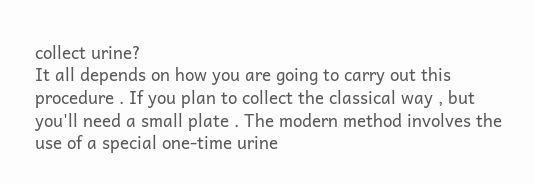collect urine?
It all depends on how you are going to carry out this procedure . If you plan to collect the classical way , but you'll need a small plate . The modern method involves the use of a special one-time urine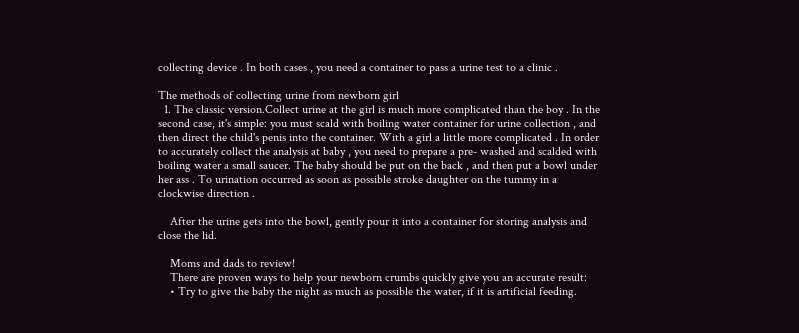collecting device . In both cases , you need a container to pass a urine test to a clinic .

The methods of collecting urine from newborn girl
  1. The classic version.Collect urine at the girl is much more complicated than the boy . In the second case, it's simple: you must scald with boiling water container for urine collection , and then direct the child's penis into the container. With a girl a little more complicated . In order to accurately collect the analysis at baby , you need to prepare a pre- washed and scalded with boiling water a small saucer. The baby should be put on the back , and then put a bowl under her ass . To urination occurred as soon as possible stroke daughter on the tummy in a clockwise direction .

    After the urine gets into the bowl, gently pour it into a container for storing analysis and close the lid.

    Moms and dads to review!
    There are proven ways to help your newborn crumbs quickly give you an accurate result:
    • Try to give the baby the night as much as possible the water, if it is artificial feeding.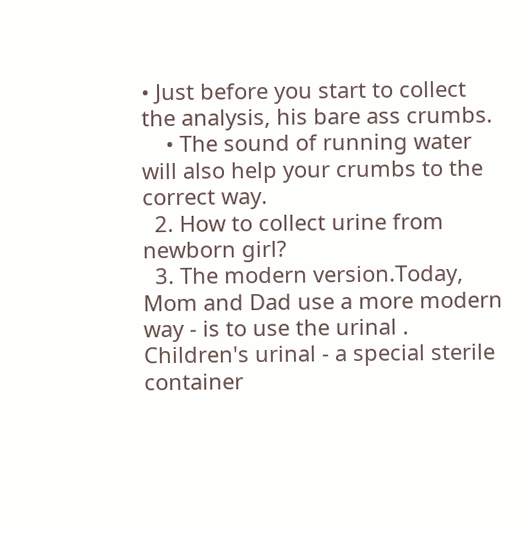• Just before you start to collect the analysis, his bare ass crumbs.
    • The sound of running water will also help your crumbs to the correct way.
  2. How to collect urine from newborn girl?
  3. The modern version.Today, Mom and Dad use a more modern way - is to use the urinal . Children's urinal - a special sterile container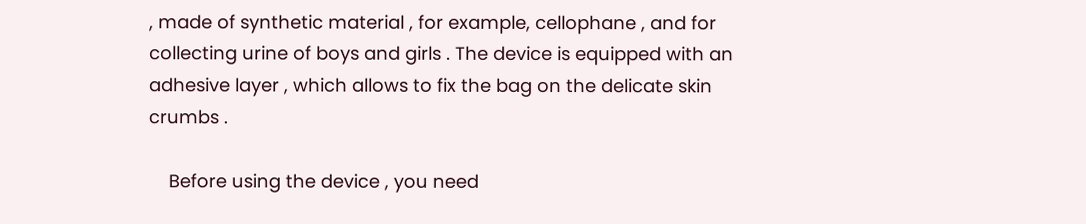, made of synthetic material , for example, cellophane , and for collecting urine of boys and girls . The device is equipped with an adhesive layer , which allows to fix the bag on the delicate skin crumbs .

    Before using the device , you need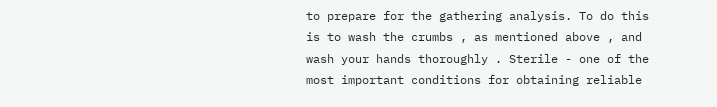to prepare for the gathering analysis. To do this is to wash the crumbs , as mentioned above , and wash your hands thoroughly . Sterile - one of the most important conditions for obtaining reliable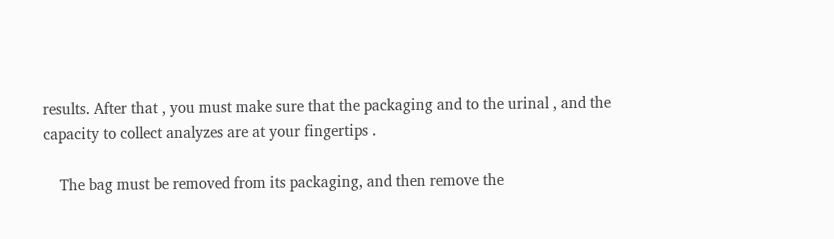results. After that , you must make sure that the packaging and to the urinal , and the capacity to collect analyzes are at your fingertips .

    The bag must be removed from its packaging, and then remove the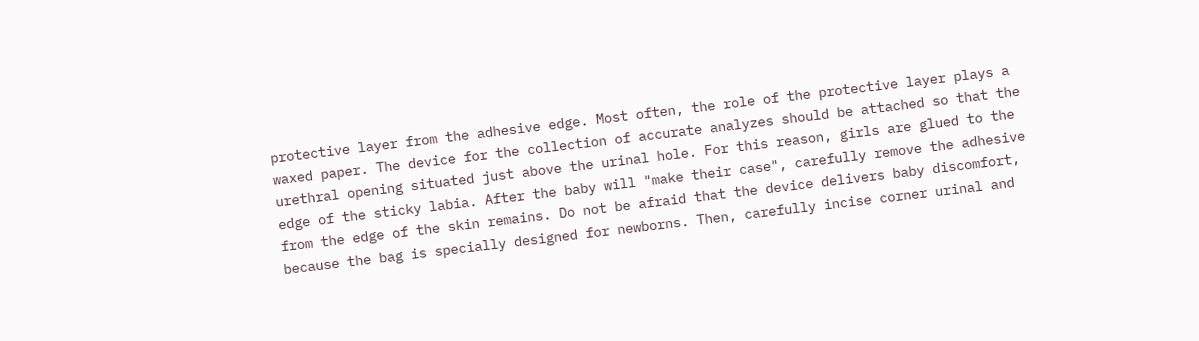protective layer from the adhesive edge. Most often, the role of the protective layer plays a waxed paper. The device for the collection of accurate analyzes should be attached so that the urethral opening situated just above the urinal hole. For this reason, girls are glued to the edge of the sticky labia. After the baby will "make their case", carefully remove the adhesive from the edge of the skin remains. Do not be afraid that the device delivers baby discomfort, because the bag is specially designed for newborns. Then, carefully incise corner urinal and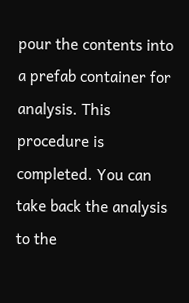pour the contents into a prefab container for analysis. This procedure is completed. You can take back the analysis to the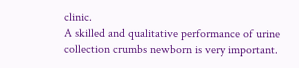clinic.
A skilled and qualitative performance of urine collection crumbs newborn is very important.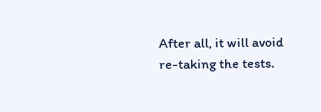After all, it will avoid re-taking the tests.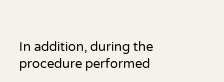In addition, during the procedure performed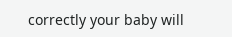correctly your baby will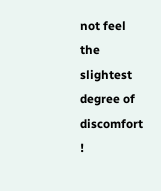not feel the slightest degree of discomfort !